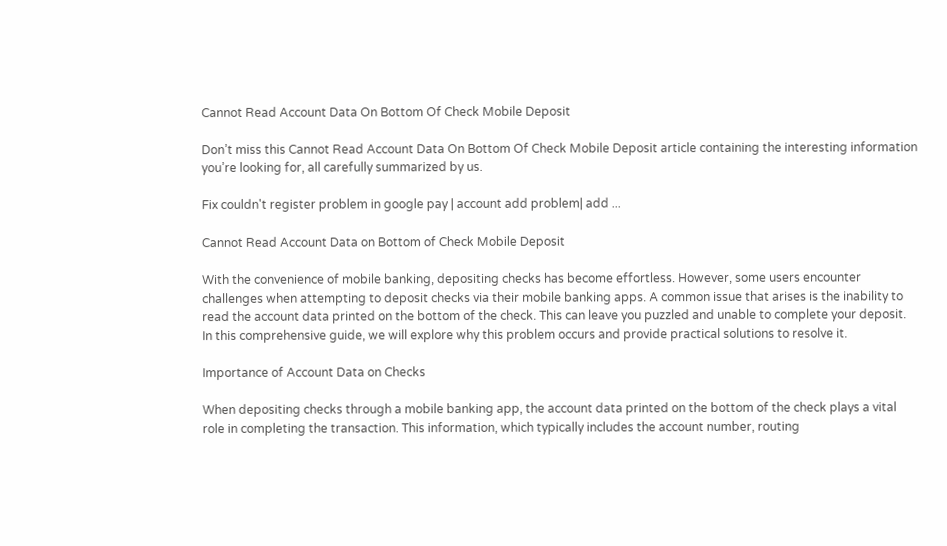Cannot Read Account Data On Bottom Of Check Mobile Deposit

Don’t miss this Cannot Read Account Data On Bottom Of Check Mobile Deposit article containing the interesting information you’re looking for, all carefully summarized by us.

Fix couldn't register problem in google pay | account add problem| add ...

Cannot Read Account Data on Bottom of Check Mobile Deposit

With the convenience of mobile banking, depositing checks has become effortless. However, some users encounter challenges when attempting to deposit checks via their mobile banking apps. A common issue that arises is the inability to read the account data printed on the bottom of the check. This can leave you puzzled and unable to complete your deposit. In this comprehensive guide, we will explore why this problem occurs and provide practical solutions to resolve it.

Importance of Account Data on Checks

When depositing checks through a mobile banking app, the account data printed on the bottom of the check plays a vital role in completing the transaction. This information, which typically includes the account number, routing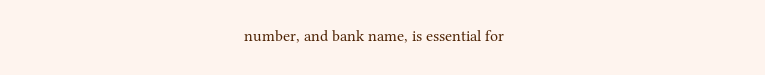number, and bank name, is essential for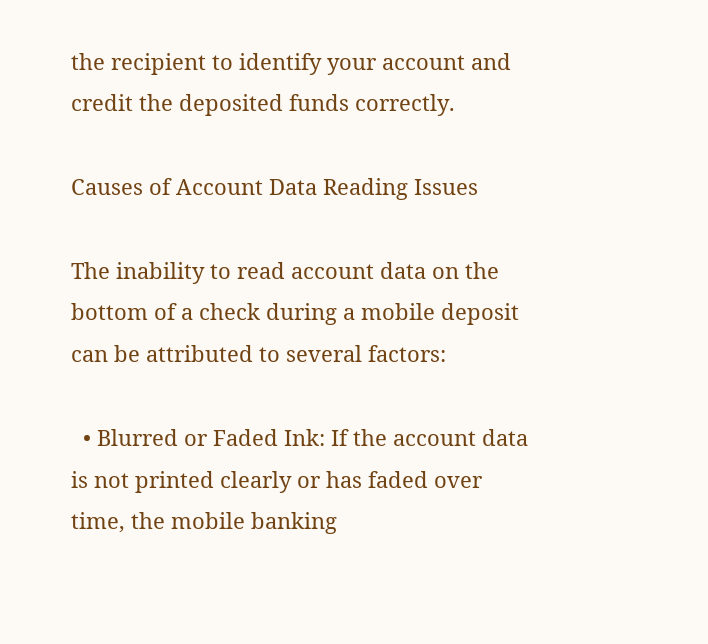the recipient to identify your account and credit the deposited funds correctly.

Causes of Account Data Reading Issues

The inability to read account data on the bottom of a check during a mobile deposit can be attributed to several factors:

  • Blurred or Faded Ink: If the account data is not printed clearly or has faded over time, the mobile banking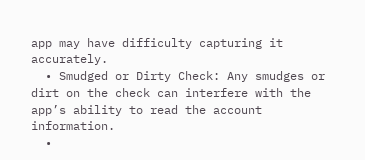app may have difficulty capturing it accurately.
  • Smudged or Dirty Check: Any smudges or dirt on the check can interfere with the app’s ability to read the account information.
  •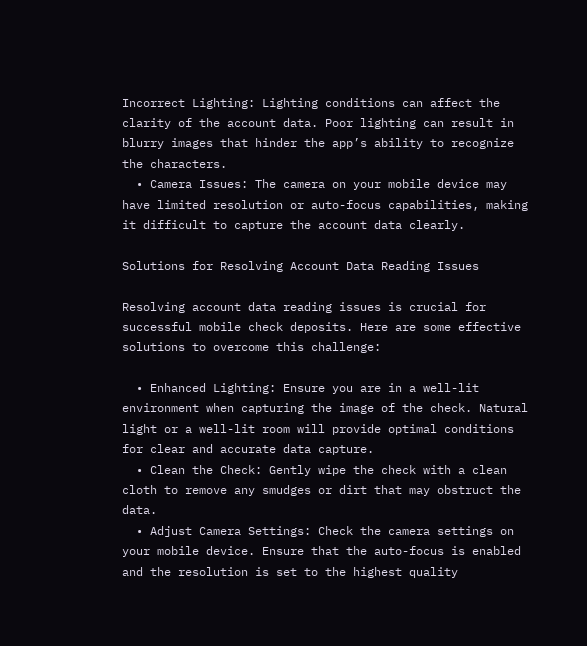Incorrect Lighting: Lighting conditions can affect the clarity of the account data. Poor lighting can result in blurry images that hinder the app’s ability to recognize the characters.
  • Camera Issues: The camera on your mobile device may have limited resolution or auto-focus capabilities, making it difficult to capture the account data clearly.

Solutions for Resolving Account Data Reading Issues

Resolving account data reading issues is crucial for successful mobile check deposits. Here are some effective solutions to overcome this challenge:

  • Enhanced Lighting: Ensure you are in a well-lit environment when capturing the image of the check. Natural light or a well-lit room will provide optimal conditions for clear and accurate data capture.
  • Clean the Check: Gently wipe the check with a clean cloth to remove any smudges or dirt that may obstruct the data.
  • Adjust Camera Settings: Check the camera settings on your mobile device. Ensure that the auto-focus is enabled and the resolution is set to the highest quality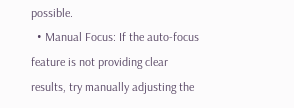possible.
  • Manual Focus: If the auto-focus feature is not providing clear results, try manually adjusting the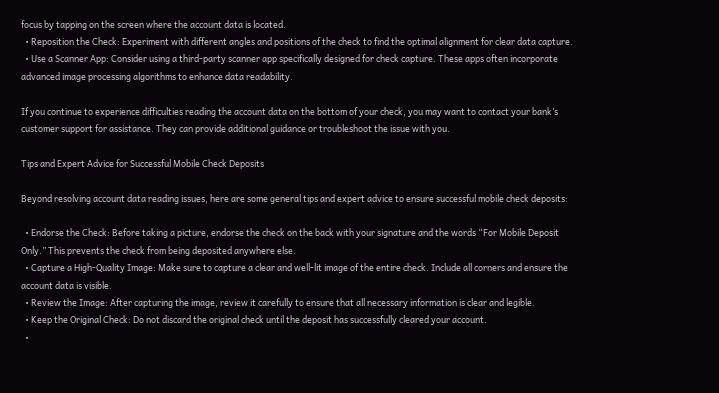focus by tapping on the screen where the account data is located.
  • Reposition the Check: Experiment with different angles and positions of the check to find the optimal alignment for clear data capture.
  • Use a Scanner App: Consider using a third-party scanner app specifically designed for check capture. These apps often incorporate advanced image processing algorithms to enhance data readability.

If you continue to experience difficulties reading the account data on the bottom of your check, you may want to contact your bank’s customer support for assistance. They can provide additional guidance or troubleshoot the issue with you.

Tips and Expert Advice for Successful Mobile Check Deposits

Beyond resolving account data reading issues, here are some general tips and expert advice to ensure successful mobile check deposits:

  • Endorse the Check: Before taking a picture, endorse the check on the back with your signature and the words “For Mobile Deposit Only.” This prevents the check from being deposited anywhere else.
  • Capture a High-Quality Image: Make sure to capture a clear and well-lit image of the entire check. Include all corners and ensure the account data is visible.
  • Review the Image: After capturing the image, review it carefully to ensure that all necessary information is clear and legible.
  • Keep the Original Check: Do not discard the original check until the deposit has successfully cleared your account.
  •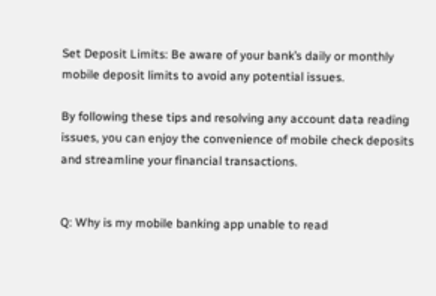Set Deposit Limits: Be aware of your bank’s daily or monthly mobile deposit limits to avoid any potential issues.

By following these tips and resolving any account data reading issues, you can enjoy the convenience of mobile check deposits and streamline your financial transactions.


Q: Why is my mobile banking app unable to read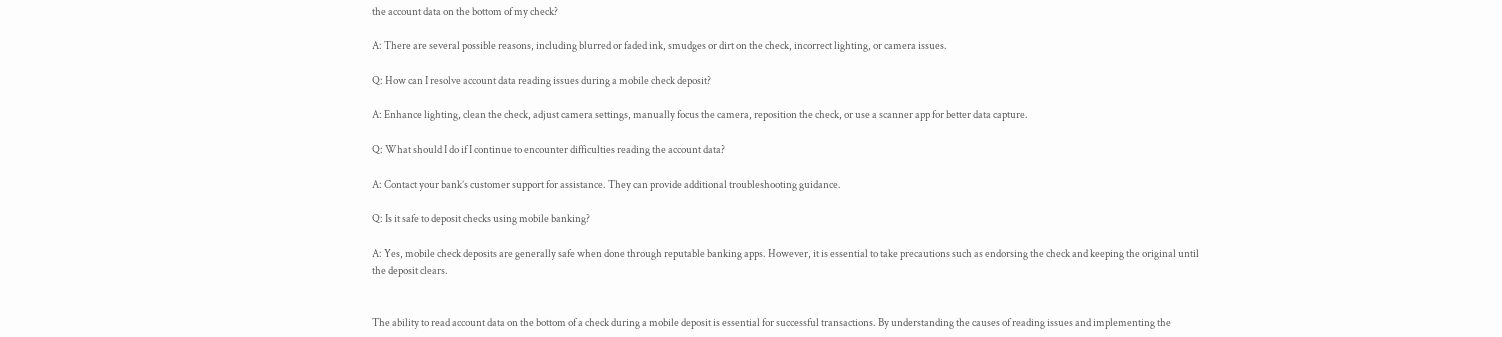the account data on the bottom of my check?

A: There are several possible reasons, including blurred or faded ink, smudges or dirt on the check, incorrect lighting, or camera issues.

Q: How can I resolve account data reading issues during a mobile check deposit?

A: Enhance lighting, clean the check, adjust camera settings, manually focus the camera, reposition the check, or use a scanner app for better data capture.

Q: What should I do if I continue to encounter difficulties reading the account data?

A: Contact your bank’s customer support for assistance. They can provide additional troubleshooting guidance.

Q: Is it safe to deposit checks using mobile banking?

A: Yes, mobile check deposits are generally safe when done through reputable banking apps. However, it is essential to take precautions such as endorsing the check and keeping the original until the deposit clears.


The ability to read account data on the bottom of a check during a mobile deposit is essential for successful transactions. By understanding the causes of reading issues and implementing the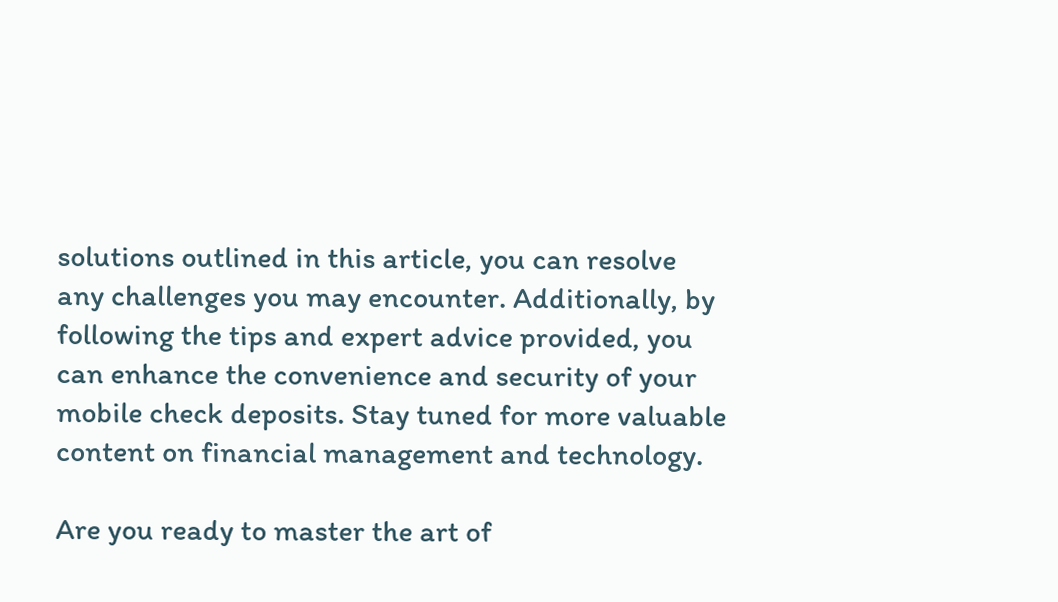solutions outlined in this article, you can resolve any challenges you may encounter. Additionally, by following the tips and expert advice provided, you can enhance the convenience and security of your mobile check deposits. Stay tuned for more valuable content on financial management and technology.

Are you ready to master the art of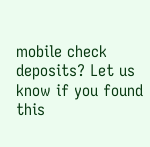mobile check deposits? Let us know if you found this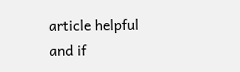article helpful and if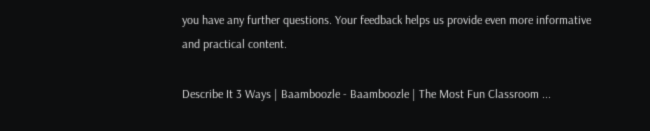you have any further questions. Your feedback helps us provide even more informative and practical content.

Describe It 3 Ways | Baamboozle - Baamboozle | The Most Fun Classroom ...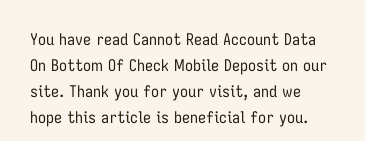You have read Cannot Read Account Data On Bottom Of Check Mobile Deposit on our site. Thank you for your visit, and we hope this article is beneficial for you.